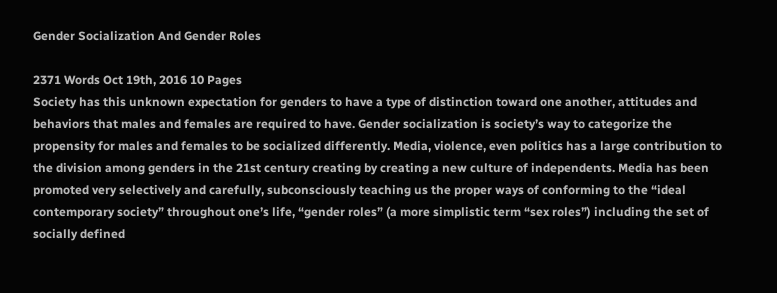Gender Socialization And Gender Roles

2371 Words Oct 19th, 2016 10 Pages
Society has this unknown expectation for genders to have a type of distinction toward one another, attitudes and behaviors that males and females are required to have. Gender socialization is society’s way to categorize the propensity for males and females to be socialized differently. Media, violence, even politics has a large contribution to the division among genders in the 21st century creating by creating a new culture of independents. Media has been promoted very selectively and carefully, subconsciously teaching us the proper ways of conforming to the “ideal contemporary society” throughout one’s life, “gender roles” (a more simplistic term “sex roles”) including the set of socially defined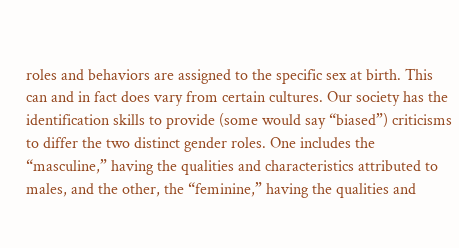roles and behaviors are assigned to the specific sex at birth. This can and in fact does vary from certain cultures. Our society has the identification skills to provide (some would say “biased”) criticisms to differ the two distinct gender roles. One includes the “masculine,” having the qualities and characteristics attributed to males, and the other, the “feminine,” having the qualities and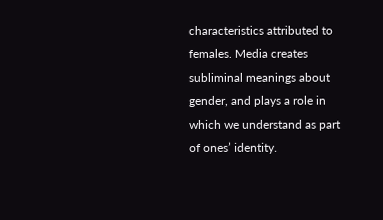characteristics attributed to females. Media creates subliminal meanings about gender, and plays a role in which we understand as part of ones’ identity.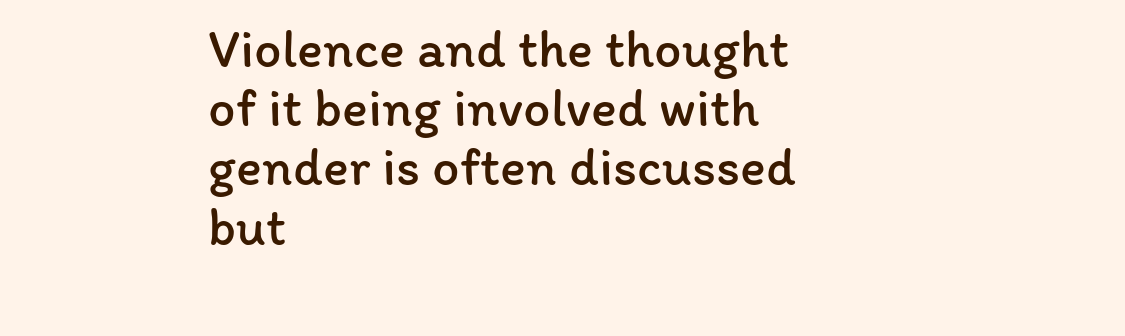Violence and the thought of it being involved with gender is often discussed but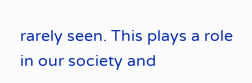rarely seen. This plays a role in our society and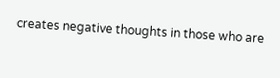creates negative thoughts in those who are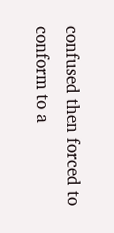confused then forced to conform to a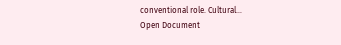conventional role. Cultural…
Open Document